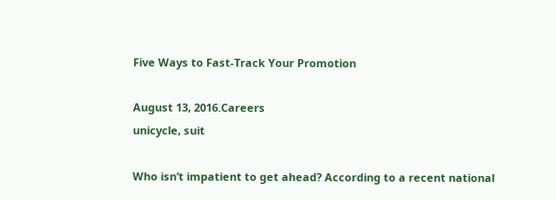Five Ways to Fast-Track Your Promotion

August 13, 2016.Careers
unicycle, suit

Who isn’t impatient to get ahead? According to a recent national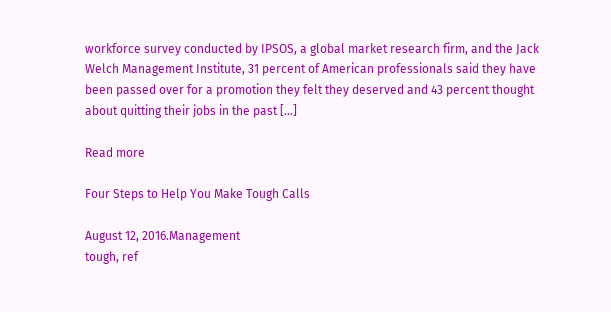workforce survey conducted by IPSOS, a global market research firm, and the Jack Welch Management Institute, 31 percent of American professionals said they have been passed over for a promotion they felt they deserved and 43 percent thought about quitting their jobs in the past […]

Read more

Four Steps to Help You Make Tough Calls

August 12, 2016.Management
tough, ref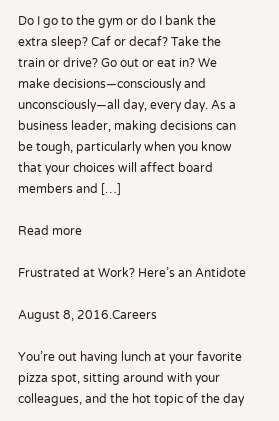Do I go to the gym or do I bank the extra sleep? Caf or decaf? Take the train or drive? Go out or eat in? We make decisions—consciously and unconsciously—all day, every day. As a business leader, making decisions can be tough, particularly when you know that your choices will affect board members and […]

Read more

Frustrated at Work? Here’s an Antidote

August 8, 2016.Careers

You’re out having lunch at your favorite pizza spot, sitting around with your colleagues, and the hot topic of the day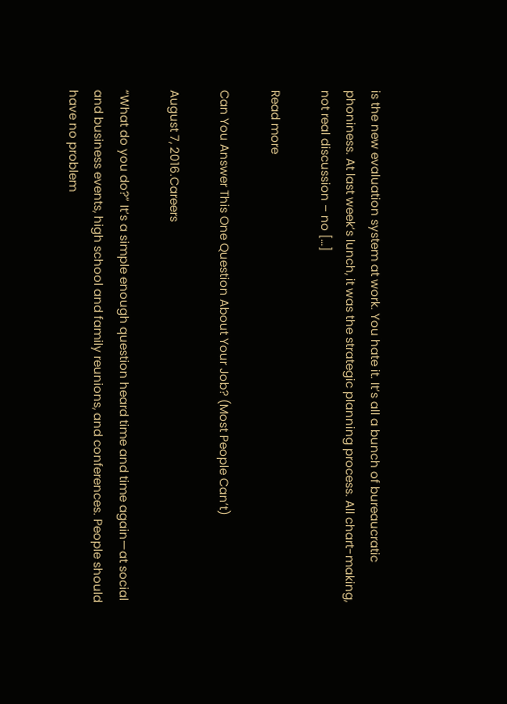is the new evaluation system at work. You hate it. It’s all a bunch of bureaucratic phoniness. At last week’s lunch, it was the strategic planning process. All chart-making, not real discussion – no […]

Read more

Can You Answer This One Question About Your Job? (Most People Can’t)

August 7, 2016.Careers

“What do you do?” It’s a simple enough question heard time and time again—at social and business events, high school and family reunions, and conferences. People should have no problem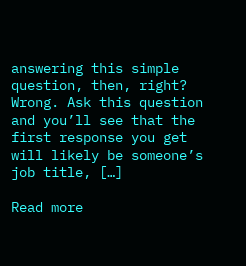answering this simple question, then, right? Wrong. Ask this question and you’ll see that the first response you get will likely be someone’s job title, […]

Read more